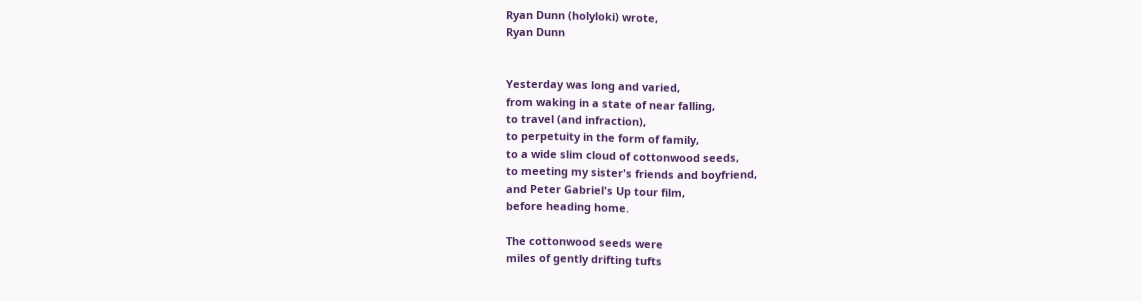Ryan Dunn (holyloki) wrote,
Ryan Dunn


Yesterday was long and varied,
from waking in a state of near falling,
to travel (and infraction),
to perpetuity in the form of family,
to a wide slim cloud of cottonwood seeds,
to meeting my sister's friends and boyfriend,
and Peter Gabriel's Up tour film,
before heading home.

The cottonwood seeds were
miles of gently drifting tufts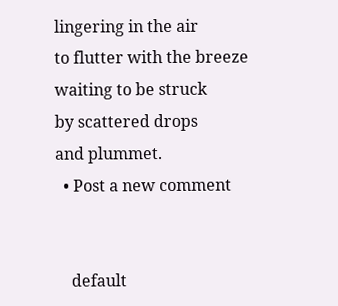lingering in the air
to flutter with the breeze
waiting to be struck
by scattered drops
and plummet.
  • Post a new comment


    default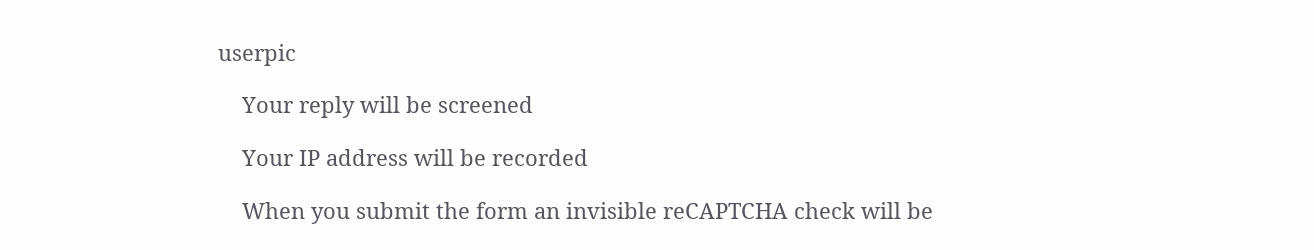userpic

    Your reply will be screened

    Your IP address will be recorded

    When you submit the form an invisible reCAPTCHA check will be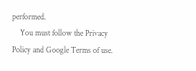performed.
    You must follow the Privacy Policy and Google Terms of use.